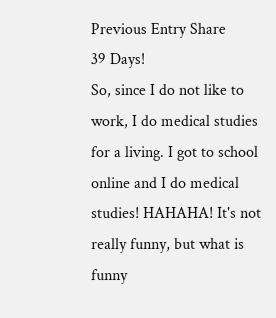Previous Entry Share
39 Days!
So, since I do not like to work, I do medical studies for a living. I got to school online and I do medical studies! HAHAHA! It's not really funny, but what is funny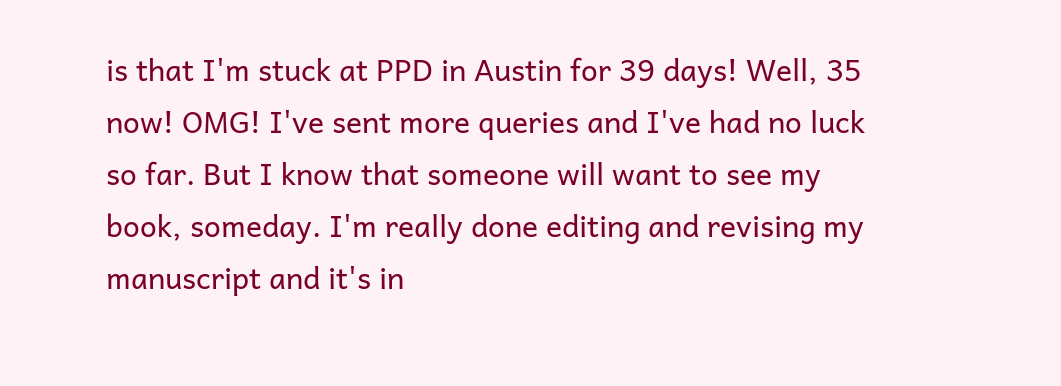is that I'm stuck at PPD in Austin for 39 days! Well, 35 now! OMG! I've sent more queries and I've had no luck so far. But I know that someone will want to see my book, someday. I'm really done editing and revising my manuscript and it's in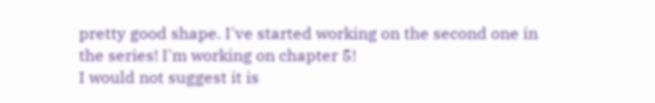pretty good shape. I've started working on the second one in the series! I'm working on chapter 5!
I would not suggest it is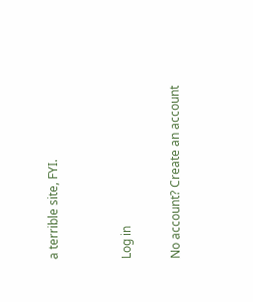a terrible site, FYI.


Log in

No account? Create an account